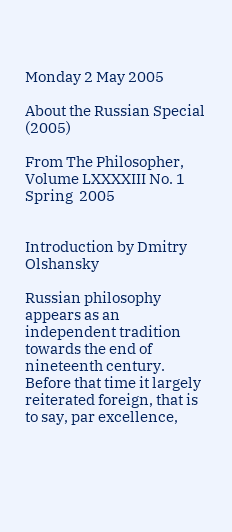Monday 2 May 2005

About the Russian Special (2005)

From The Philosopher, Volume LXXXXIII No. 1 Spring  2005


Introduction by Dmitry Olshansky

Russian philosophy appears as an independent tradition towards the end of nineteenth century. Before that time it largely reiterated foreign, that is to say, par excellence,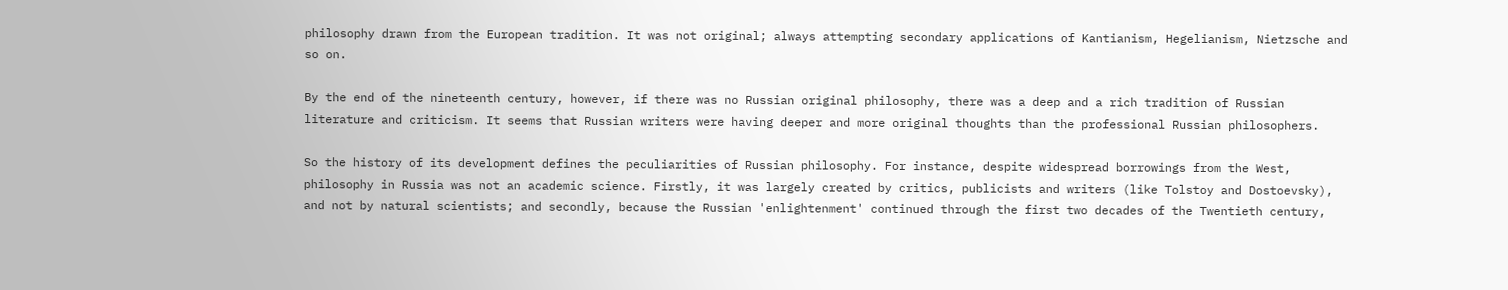philosophy drawn from the European tradition. It was not original; always attempting secondary applications of Kantianism, Hegelianism, Nietzsche and so on.

By the end of the nineteenth century, however, if there was no Russian original philosophy, there was a deep and a rich tradition of Russian literature and criticism. It seems that Russian writers were having deeper and more original thoughts than the professional Russian philosophers.

So the history of its development defines the peculiarities of Russian philosophy. For instance, despite widespread borrowings from the West, philosophy in Russia was not an academic science. Firstly, it was largely created by critics, publicists and writers (like Tolstoy and Dostoevsky), and not by natural scientists; and secondly, because the Russian 'enlightenment' continued through the first two decades of the Twentieth century,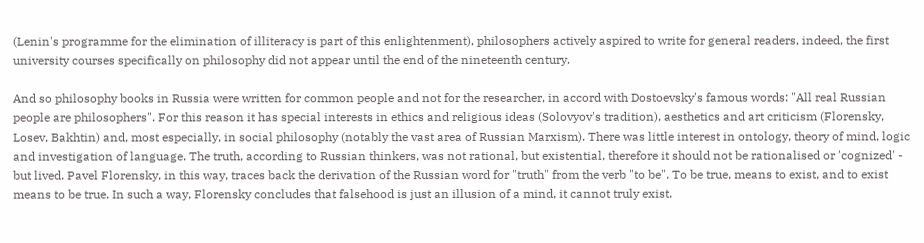(Lenin's programme for the elimination of illiteracy is part of this enlightenment), philosophers actively aspired to write for general readers, indeed, the first university courses specifically on philosophy did not appear until the end of the nineteenth century.

And so philosophy books in Russia were written for common people and not for the researcher, in accord with Dostoevsky's famous words: "All real Russian people are philosophers". For this reason it has special interests in ethics and religious ideas (Solovyov's tradition), aesthetics and art criticism (Florensky, Losev, Bakhtin) and, most especially, in social philosophy (notably the vast area of Russian Marxism). There was little interest in ontology, theory of mind, logic and investigation of language. The truth, according to Russian thinkers, was not rational, but existential, therefore it should not be rationalised or 'cognized' - but lived. Pavel Florensky, in this way, traces back the derivation of the Russian word for "truth" from the verb "to be". To be true, means to exist, and to exist means to be true. In such a way, Florensky concludes that falsehood is just an illusion of a mind, it cannot truly exist.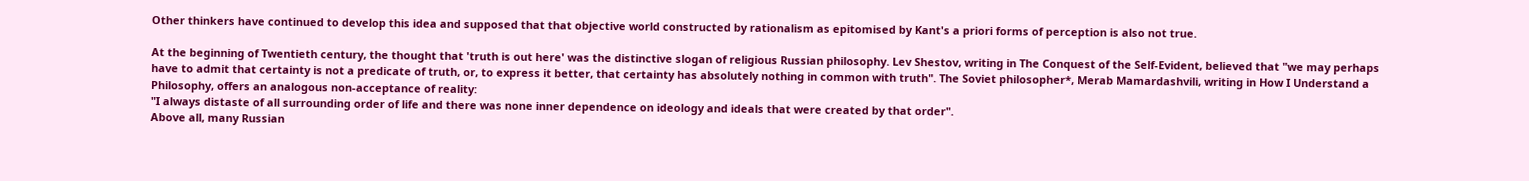Other thinkers have continued to develop this idea and supposed that that objective world constructed by rationalism as epitomised by Kant's a priori forms of perception is also not true.

At the beginning of Twentieth century, the thought that 'truth is out here' was the distinctive slogan of religious Russian philosophy. Lev Shestov, writing in The Conquest of the Self-Evident, believed that "we may perhaps have to admit that certainty is not a predicate of truth, or, to express it better, that certainty has absolutely nothing in common with truth". The Soviet philosopher*, Merab Mamardashvili, writing in How I Understand a Philosophy, offers an analogous non-acceptance of reality:
"I always distaste of all surrounding order of life and there was none inner dependence on ideology and ideals that were created by that order".
Above all, many Russian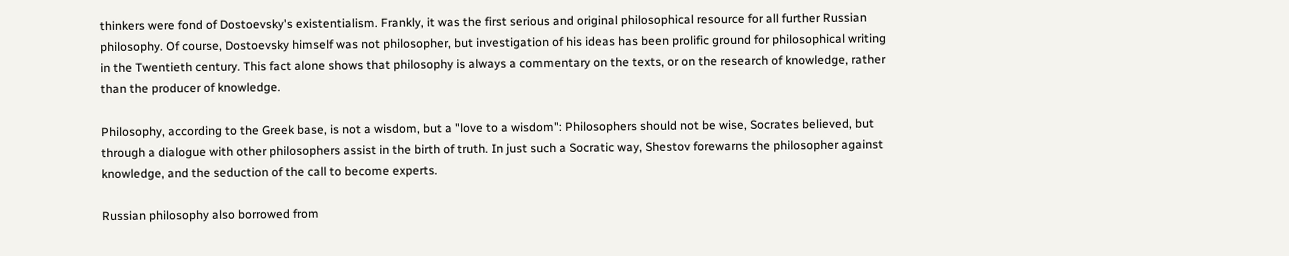thinkers were fond of Dostoevsky's existentialism. Frankly, it was the first serious and original philosophical resource for all further Russian philosophy. Of course, Dostoevsky himself was not philosopher, but investigation of his ideas has been prolific ground for philosophical writing in the Twentieth century. This fact alone shows that philosophy is always a commentary on the texts, or on the research of knowledge, rather than the producer of knowledge.

Philosophy, according to the Greek base, is not a wisdom, but a "love to a wisdom": Philosophers should not be wise, Socrates believed, but through a dialogue with other philosophers assist in the birth of truth. In just such a Socratic way, Shestov forewarns the philosopher against knowledge, and the seduction of the call to become experts.

Russian philosophy also borrowed from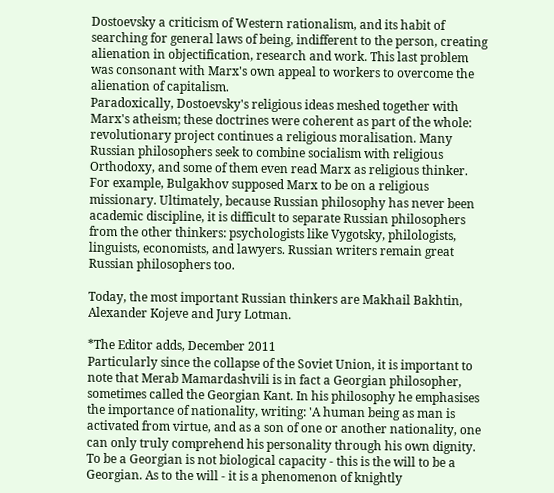Dostoevsky a criticism of Western rationalism, and its habit of searching for general laws of being, indifferent to the person, creating alienation in objectification, research and work. This last problem was consonant with Marx's own appeal to workers to overcome the alienation of capitalism.
Paradoxically, Dostoevsky's religious ideas meshed together with Marx's atheism; these doctrines were coherent as part of the whole: revolutionary project continues a religious moralisation. Many Russian philosophers seek to combine socialism with religious Orthodoxy, and some of them even read Marx as religious thinker. For example, Bulgakhov supposed Marx to be on a religious missionary. Ultimately, because Russian philosophy has never been academic discipline, it is difficult to separate Russian philosophers from the other thinkers: psychologists like Vygotsky, philologists, linguists, economists, and lawyers. Russian writers remain great Russian philosophers too.

Today, the most important Russian thinkers are Makhail Bakhtin, Alexander Kojeve and Jury Lotman.

*The Editor adds, December 2011
Particularly since the collapse of the Soviet Union, it is important to note that Merab Mamardashvili is in fact a Georgian philosopher, sometimes called the Georgian Kant. In his philosophy he emphasises the importance of nationality, writing: 'A human being as man is activated from virtue, and as a son of one or another nationality, one can only truly comprehend his personality through his own dignity. To be a Georgian is not biological capacity - this is the will to be a Georgian. As to the will - it is a phenomenon of knightly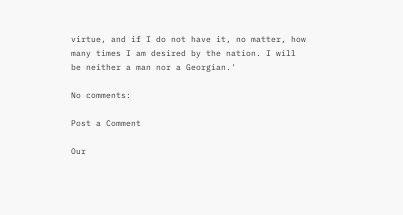virtue, and if I do not have it, no matter, how many times I am desired by the nation. I will be neither a man nor a Georgian.'

No comments:

Post a Comment

Our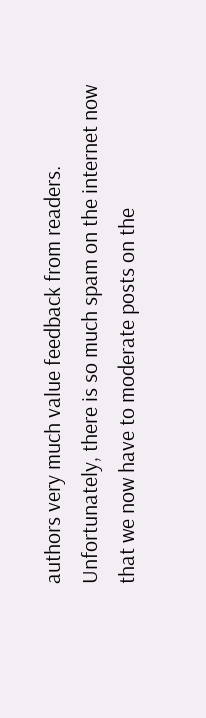authors very much value feedback from readers. Unfortunately, there is so much spam on the internet now that we now have to moderate posts on the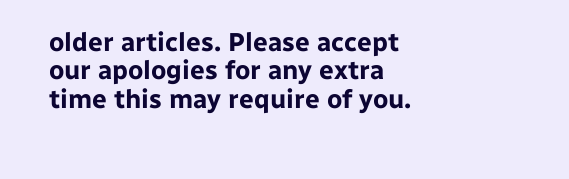older articles. Please accept our apologies for any extra time this may require of you.